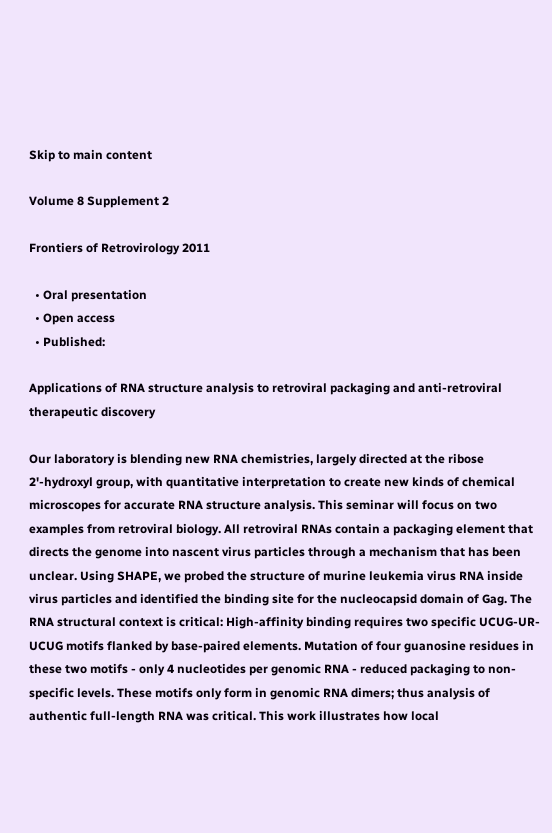Skip to main content

Volume 8 Supplement 2

Frontiers of Retrovirology 2011

  • Oral presentation
  • Open access
  • Published:

Applications of RNA structure analysis to retroviral packaging and anti-retroviral therapeutic discovery

Our laboratory is blending new RNA chemistries, largely directed at the ribose 2'-hydroxyl group, with quantitative interpretation to create new kinds of chemical microscopes for accurate RNA structure analysis. This seminar will focus on two examples from retroviral biology. All retroviral RNAs contain a packaging element that directs the genome into nascent virus particles through a mechanism that has been unclear. Using SHAPE, we probed the structure of murine leukemia virus RNA inside virus particles and identified the binding site for the nucleocapsid domain of Gag. The RNA structural context is critical: High-affinity binding requires two specific UCUG-UR-UCUG motifs flanked by base-paired elements. Mutation of four guanosine residues in these two motifs - only 4 nucleotides per genomic RNA - reduced packaging to non-specific levels. These motifs only form in genomic RNA dimers; thus analysis of authentic full-length RNA was critical. This work illustrates how local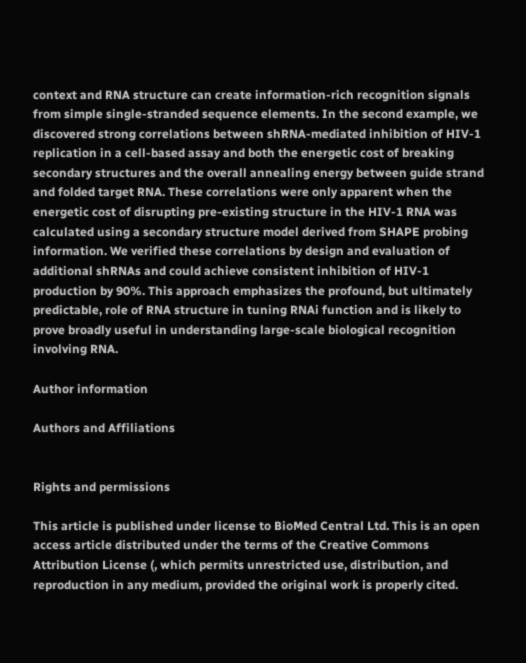context and RNA structure can create information-rich recognition signals from simple single-stranded sequence elements. In the second example, we discovered strong correlations between shRNA-mediated inhibition of HIV-1 replication in a cell-based assay and both the energetic cost of breaking secondary structures and the overall annealing energy between guide strand and folded target RNA. These correlations were only apparent when the energetic cost of disrupting pre-existing structure in the HIV-1 RNA was calculated using a secondary structure model derived from SHAPE probing information. We verified these correlations by design and evaluation of additional shRNAs and could achieve consistent inhibition of HIV-1 production by 90%. This approach emphasizes the profound, but ultimately predictable, role of RNA structure in tuning RNAi function and is likely to prove broadly useful in understanding large-scale biological recognition involving RNA.

Author information

Authors and Affiliations


Rights and permissions

This article is published under license to BioMed Central Ltd. This is an open access article distributed under the terms of the Creative Commons Attribution License (, which permits unrestricted use, distribution, and reproduction in any medium, provided the original work is properly cited.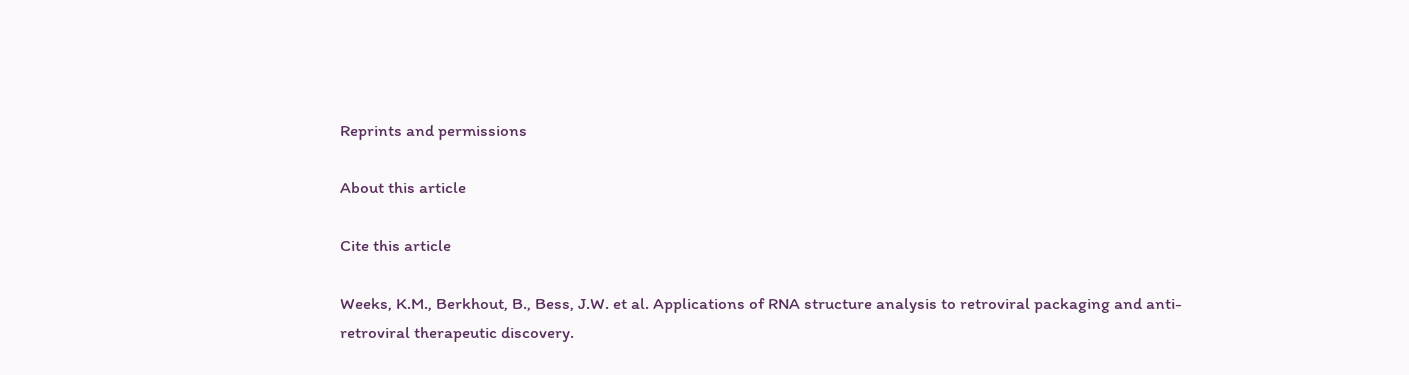Reprints and permissions

About this article

Cite this article

Weeks, K.M., Berkhout, B., Bess, J.W. et al. Applications of RNA structure analysis to retroviral packaging and anti-retroviral therapeutic discovery.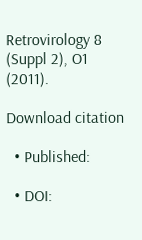Retrovirology 8 (Suppl 2), O1 (2011).

Download citation

  • Published:

  • DOI: